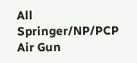All Springer/NP/PCP Air Gun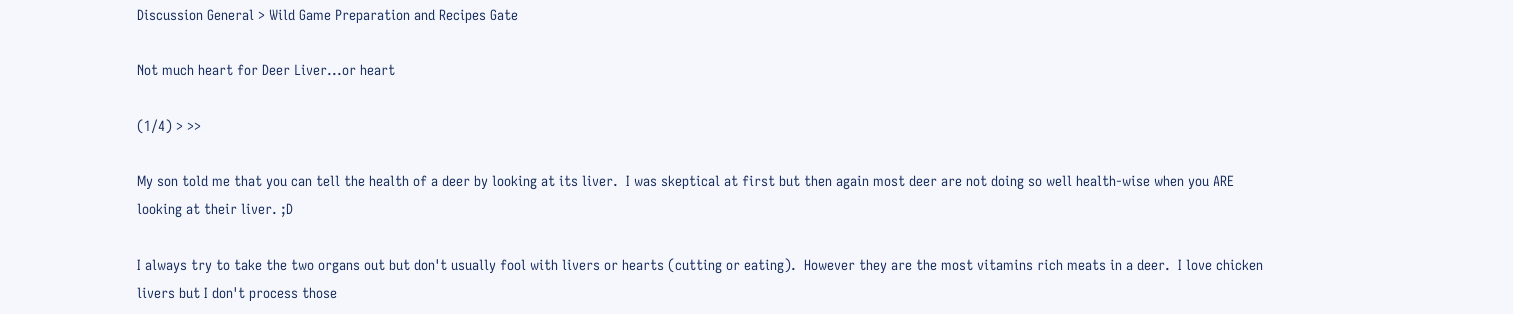Discussion General > Wild Game Preparation and Recipes Gate

Not much heart for Deer Liver...or heart

(1/4) > >>

My son told me that you can tell the health of a deer by looking at its liver.  I was skeptical at first but then again most deer are not doing so well health-wise when you ARE looking at their liver. ;D

I always try to take the two organs out but don't usually fool with livers or hearts (cutting or eating).  However they are the most vitamins rich meats in a deer.  I love chicken livers but I don't process those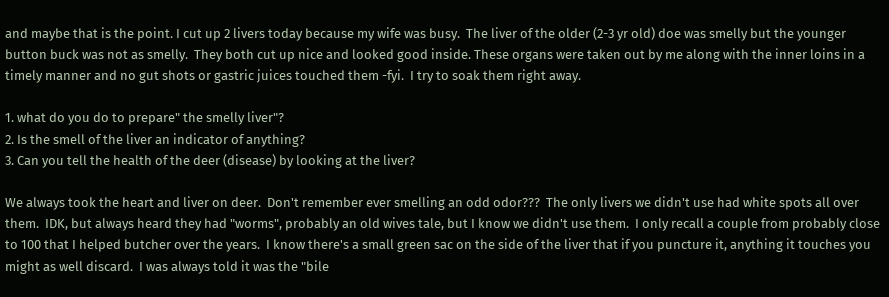and maybe that is the point. I cut up 2 livers today because my wife was busy.  The liver of the older (2-3 yr old) doe was smelly but the younger button buck was not as smelly.  They both cut up nice and looked good inside. These organs were taken out by me along with the inner loins in a timely manner and no gut shots or gastric juices touched them -fyi.  I try to soak them right away.

1. what do you do to prepare" the smelly liver"?
2. Is the smell of the liver an indicator of anything?
3. Can you tell the health of the deer (disease) by looking at the liver?

We always took the heart and liver on deer.  Don't remember ever smelling an odd odor???  The only livers we didn't use had white spots all over them.  IDK, but always heard they had "worms", probably an old wives tale, but I know we didn't use them.  I only recall a couple from probably close to 100 that I helped butcher over the years.  I know there's a small green sac on the side of the liver that if you puncture it, anything it touches you might as well discard.  I was always told it was the "bile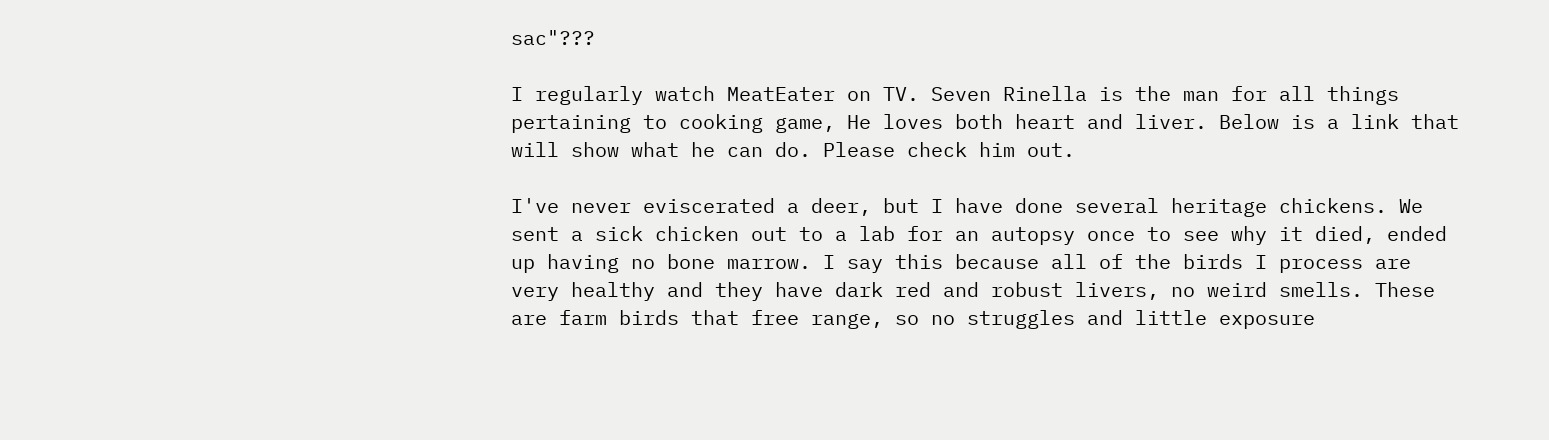sac"???

I regularly watch MeatEater on TV. Seven Rinella is the man for all things pertaining to cooking game, He loves both heart and liver. Below is a link that will show what he can do. Please check him out.

I've never eviscerated a deer, but I have done several heritage chickens. We sent a sick chicken out to a lab for an autopsy once to see why it died, ended up having no bone marrow. I say this because all of the birds I process are very healthy and they have dark red and robust livers, no weird smells. These are farm birds that free range, so no struggles and little exposure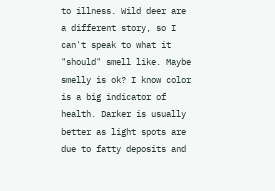to illness. Wild deer are a different story, so I can't speak to what it "should" smell like. Maybe smelly is ok? I know color is a big indicator of health. Darker is usually better as light spots are due to fatty deposits and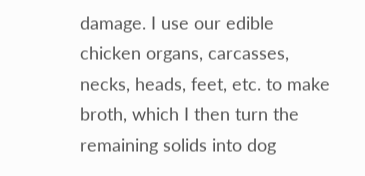damage. I use our edible chicken organs, carcasses, necks, heads, feet, etc. to make broth, which I then turn the remaining solids into dog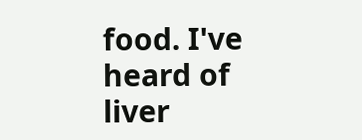food. I've heard of liver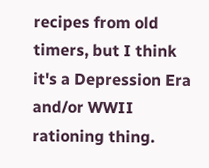recipes from old timers, but I think it's a Depression Era and/or WWII rationing thing.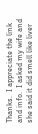Thanks.  I appreciate the link and info.  I asked my wife and she said it did smell like liver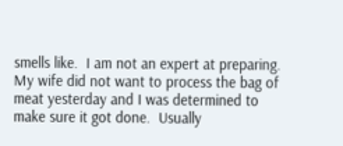smells like.  I am not an expert at preparing.  My wife did not want to process the bag of meat yesterday and I was determined to make sure it got done.  Usually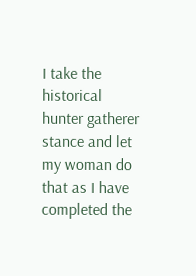I take the historical hunter gatherer stance and let my woman do that as I have completed the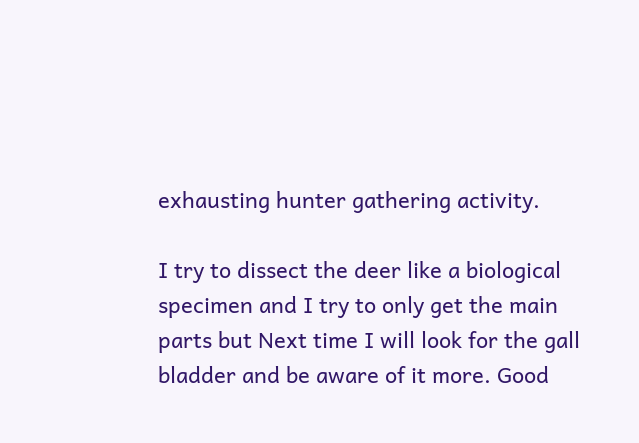exhausting hunter gathering activity.

I try to dissect the deer like a biological specimen and I try to only get the main parts but Next time I will look for the gall bladder and be aware of it more. Good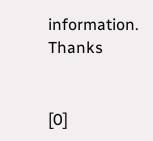information.  Thanks


[0]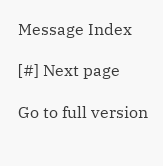Message Index

[#] Next page

Go to full version